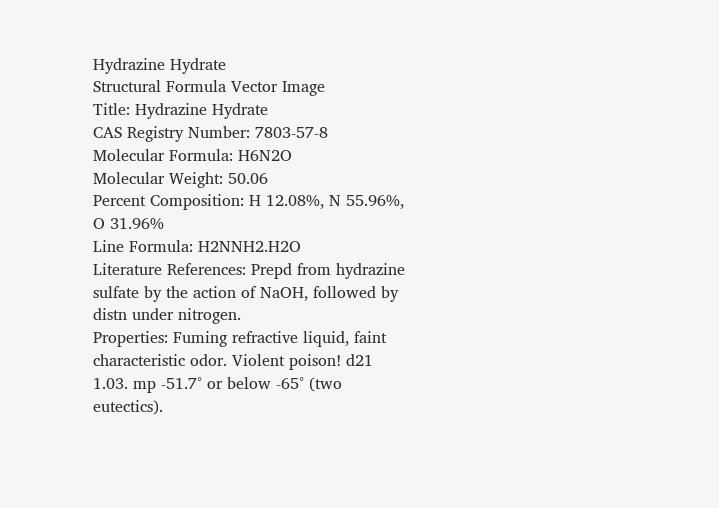Hydrazine Hydrate
Structural Formula Vector Image
Title: Hydrazine Hydrate
CAS Registry Number: 7803-57-8
Molecular Formula: H6N2O
Molecular Weight: 50.06
Percent Composition: H 12.08%, N 55.96%, O 31.96%
Line Formula: H2NNH2.H2O
Literature References: Prepd from hydrazine sulfate by the action of NaOH, followed by distn under nitrogen.
Properties: Fuming refractive liquid, faint characteristic odor. Violent poison! d21 1.03. mp -51.7° or below -65° (two eutectics).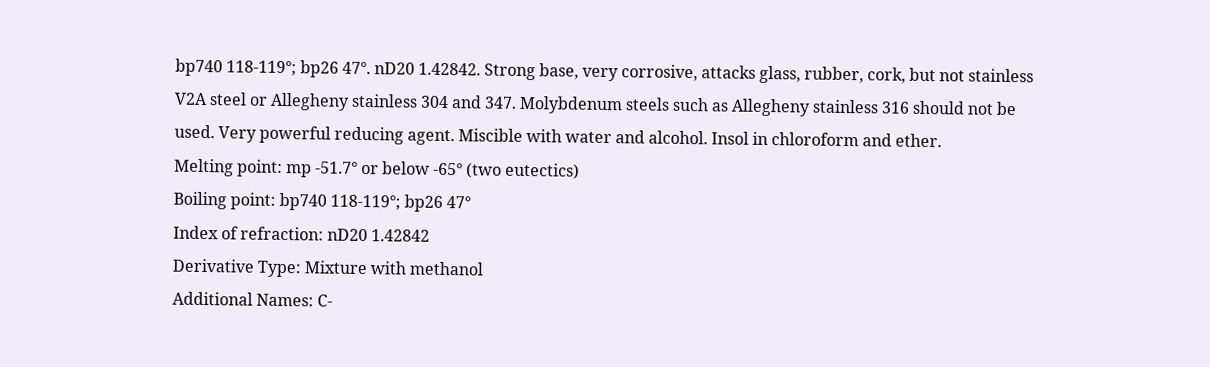bp740 118-119°; bp26 47°. nD20 1.42842. Strong base, very corrosive, attacks glass, rubber, cork, but not stainless V2A steel or Allegheny stainless 304 and 347. Molybdenum steels such as Allegheny stainless 316 should not be used. Very powerful reducing agent. Miscible with water and alcohol. Insol in chloroform and ether.
Melting point: mp -51.7° or below -65° (two eutectics)
Boiling point: bp740 118-119°; bp26 47°
Index of refraction: nD20 1.42842
Derivative Type: Mixture with methanol
Additional Names: C-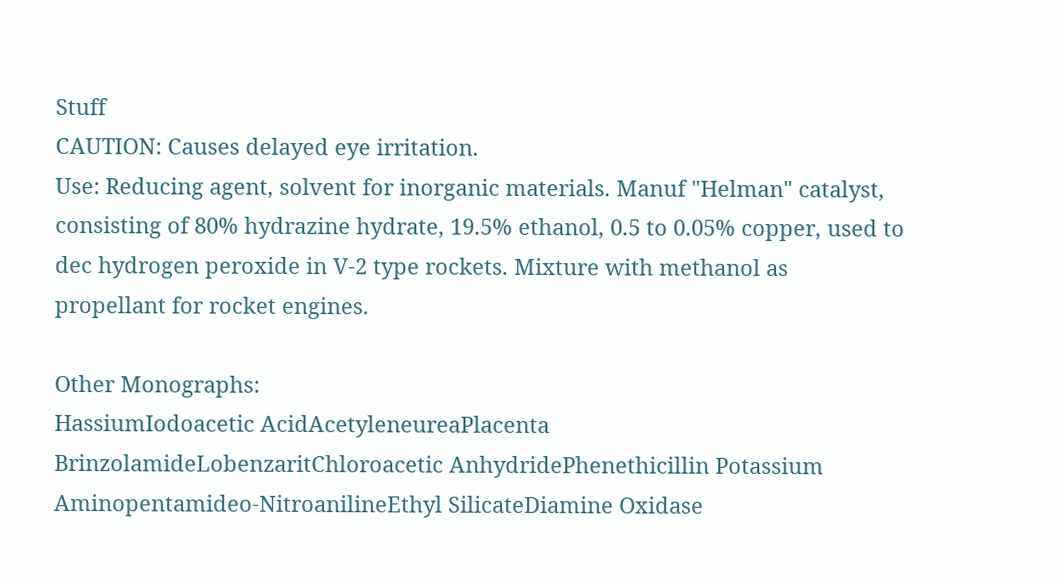Stuff
CAUTION: Causes delayed eye irritation.
Use: Reducing agent, solvent for inorganic materials. Manuf "Helman" catalyst, consisting of 80% hydrazine hydrate, 19.5% ethanol, 0.5 to 0.05% copper, used to dec hydrogen peroxide in V-2 type rockets. Mixture with methanol as propellant for rocket engines.

Other Monographs:
HassiumIodoacetic AcidAcetyleneureaPlacenta
BrinzolamideLobenzaritChloroacetic AnhydridePhenethicillin Potassium
Aminopentamideo-NitroanilineEthyl SilicateDiamine Oxidase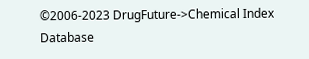©2006-2023 DrugFuture->Chemical Index Database